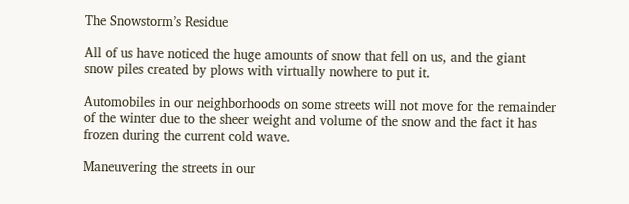The Snowstorm’s Residue

All of us have noticed the huge amounts of snow that fell on us, and the giant snow piles created by plows with virtually nowhere to put it.

Automobiles in our neighborhoods on some streets will not move for the remainder of the winter due to the sheer weight and volume of the snow and the fact it has frozen during the current cold wave.

Maneuvering the streets in our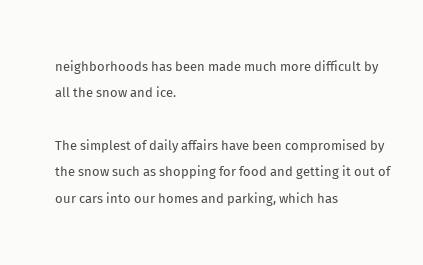neighborhoods has been made much more difficult by all the snow and ice.

The simplest of daily affairs have been compromised by the snow such as shopping for food and getting it out of our cars into our homes and parking, which has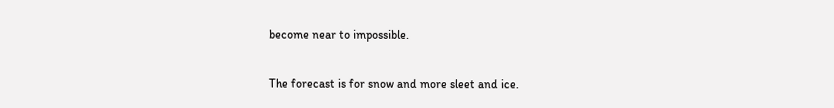become near to impossible.

The forecast is for snow and more sleet and ice.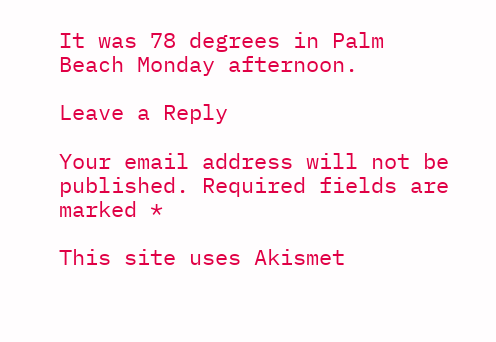It was 78 degrees in Palm Beach Monday afternoon.

Leave a Reply

Your email address will not be published. Required fields are marked *

This site uses Akismet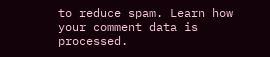to reduce spam. Learn how your comment data is processed.